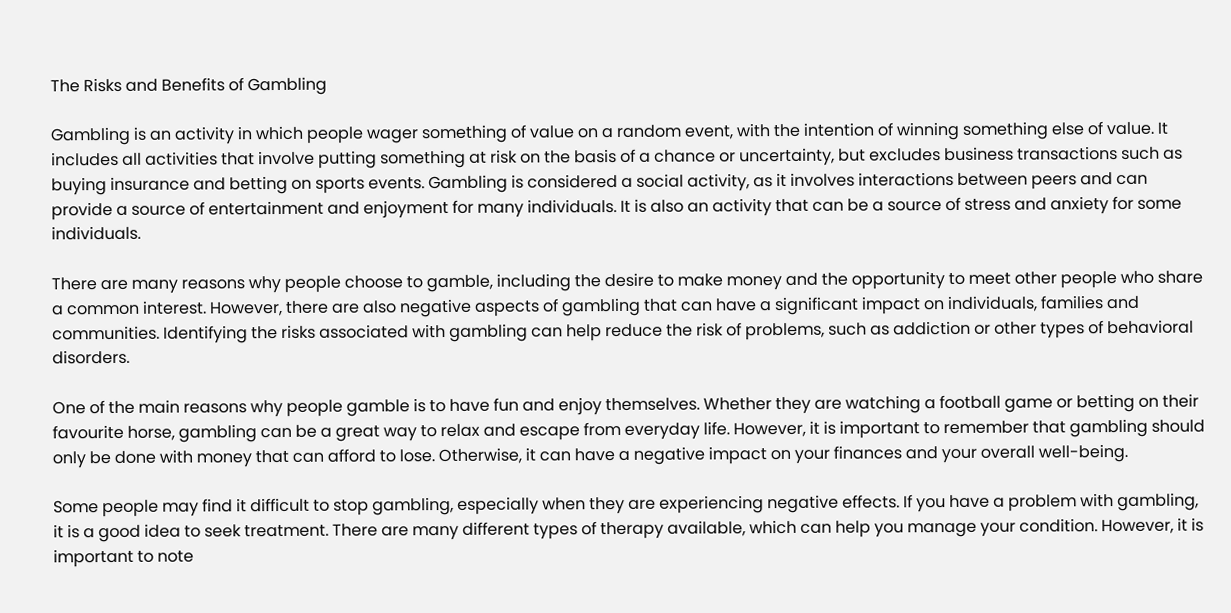The Risks and Benefits of Gambling

Gambling is an activity in which people wager something of value on a random event, with the intention of winning something else of value. It includes all activities that involve putting something at risk on the basis of a chance or uncertainty, but excludes business transactions such as buying insurance and betting on sports events. Gambling is considered a social activity, as it involves interactions between peers and can provide a source of entertainment and enjoyment for many individuals. It is also an activity that can be a source of stress and anxiety for some individuals.

There are many reasons why people choose to gamble, including the desire to make money and the opportunity to meet other people who share a common interest. However, there are also negative aspects of gambling that can have a significant impact on individuals, families and communities. Identifying the risks associated with gambling can help reduce the risk of problems, such as addiction or other types of behavioral disorders.

One of the main reasons why people gamble is to have fun and enjoy themselves. Whether they are watching a football game or betting on their favourite horse, gambling can be a great way to relax and escape from everyday life. However, it is important to remember that gambling should only be done with money that can afford to lose. Otherwise, it can have a negative impact on your finances and your overall well-being.

Some people may find it difficult to stop gambling, especially when they are experiencing negative effects. If you have a problem with gambling, it is a good idea to seek treatment. There are many different types of therapy available, which can help you manage your condition. However, it is important to note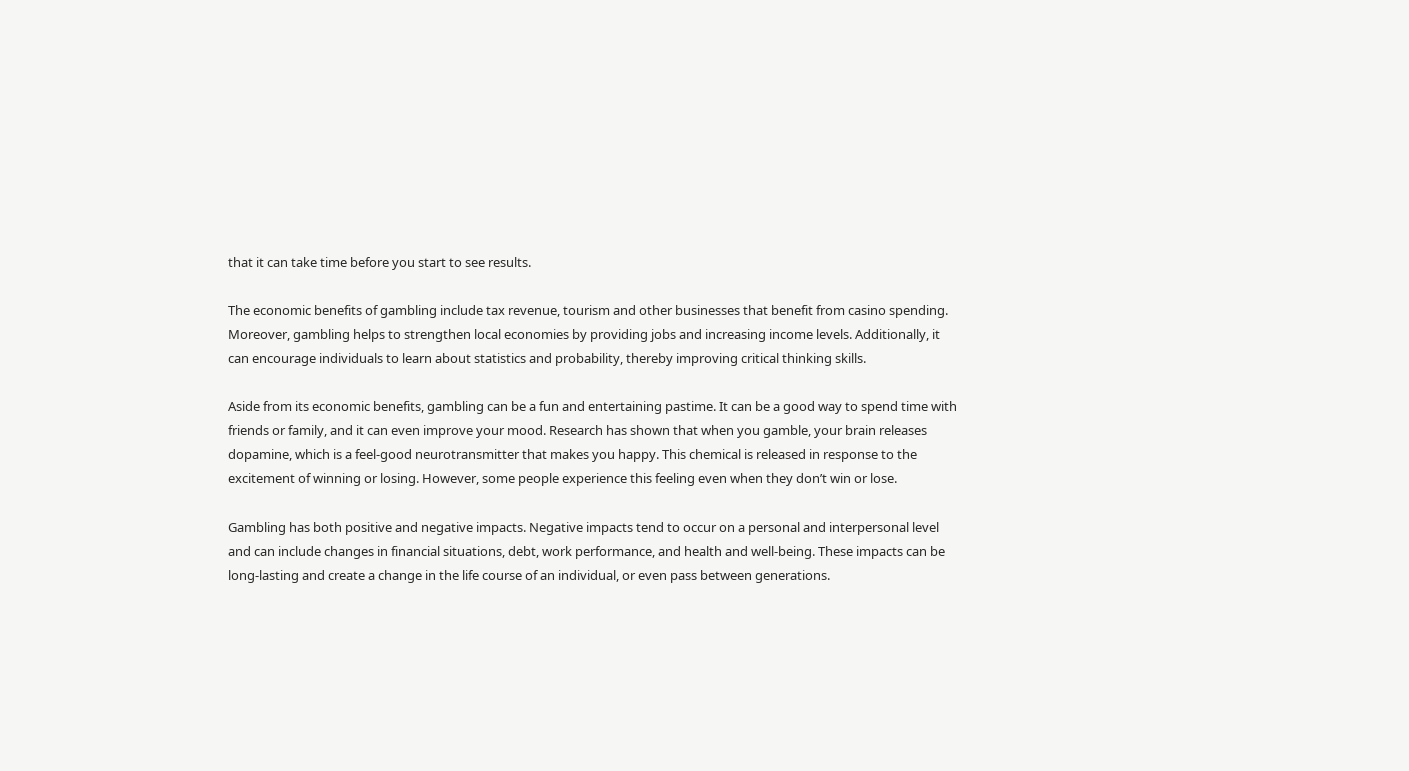that it can take time before you start to see results.

The economic benefits of gambling include tax revenue, tourism and other businesses that benefit from casino spending. Moreover, gambling helps to strengthen local economies by providing jobs and increasing income levels. Additionally, it can encourage individuals to learn about statistics and probability, thereby improving critical thinking skills.

Aside from its economic benefits, gambling can be a fun and entertaining pastime. It can be a good way to spend time with friends or family, and it can even improve your mood. Research has shown that when you gamble, your brain releases dopamine, which is a feel-good neurotransmitter that makes you happy. This chemical is released in response to the excitement of winning or losing. However, some people experience this feeling even when they don’t win or lose.

Gambling has both positive and negative impacts. Negative impacts tend to occur on a personal and interpersonal level and can include changes in financial situations, debt, work performance, and health and well-being. These impacts can be long-lasting and create a change in the life course of an individual, or even pass between generations.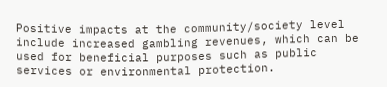Positive impacts at the community/society level include increased gambling revenues, which can be used for beneficial purposes such as public services or environmental protection.